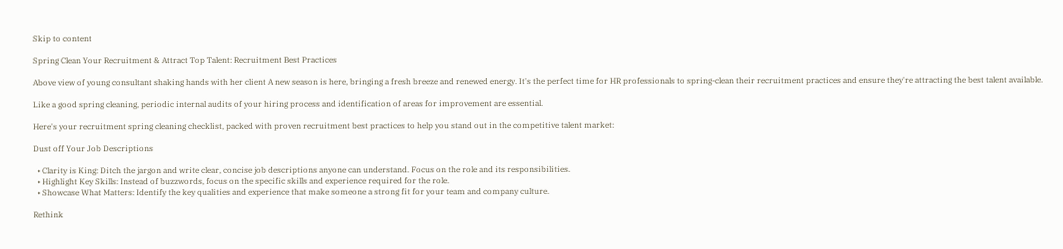Skip to content

Spring Clean Your Recruitment & Attract Top Talent: Recruitment Best Practices

Above view of young consultant shaking hands with her client A new season is here, bringing a fresh breeze and renewed energy. It's the perfect time for HR professionals to spring-clean their recruitment practices and ensure they're attracting the best talent available.

Like a good spring cleaning, periodic internal audits of your hiring process and identification of areas for improvement are essential.

Here's your recruitment spring cleaning checklist, packed with proven recruitment best practices to help you stand out in the competitive talent market:

Dust off Your Job Descriptions

  • Clarity is King: Ditch the jargon and write clear, concise job descriptions anyone can understand. Focus on the role and its responsibilities.
  • Highlight Key Skills: Instead of buzzwords, focus on the specific skills and experience required for the role.
  • Showcase What Matters: Identify the key qualities and experience that make someone a strong fit for your team and company culture.

Rethink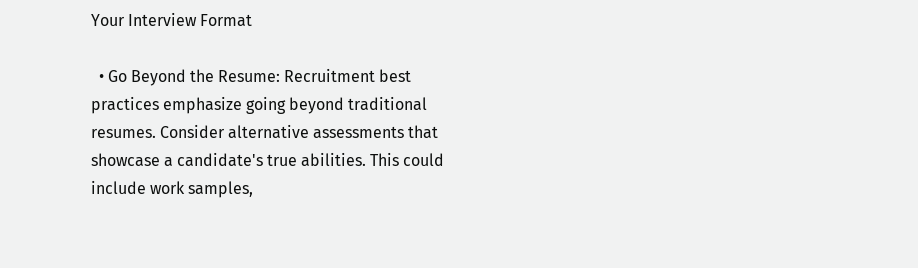Your Interview Format

  • Go Beyond the Resume: Recruitment best practices emphasize going beyond traditional resumes. Consider alternative assessments that showcase a candidate's true abilities. This could include work samples,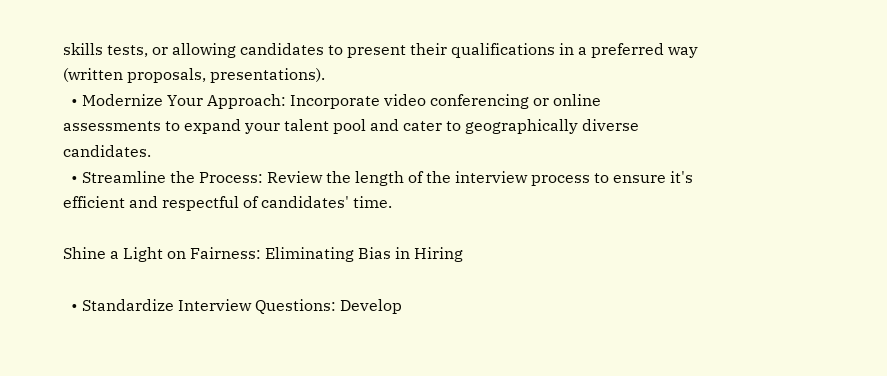skills tests, or allowing candidates to present their qualifications in a preferred way (written proposals, presentations).
  • Modernize Your Approach: Incorporate video conferencing or online assessments to expand your talent pool and cater to geographically diverse candidates.
  • Streamline the Process: Review the length of the interview process to ensure it's efficient and respectful of candidates' time.

Shine a Light on Fairness: Eliminating Bias in Hiring

  • Standardize Interview Questions: Develop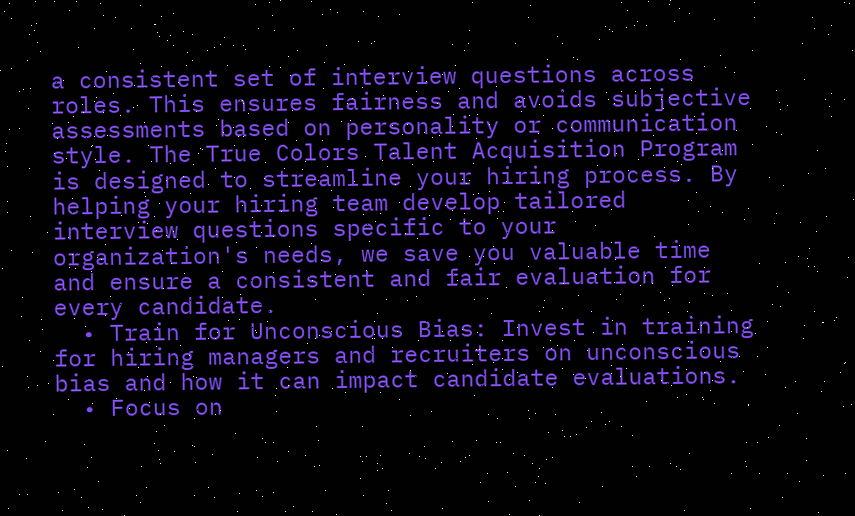a consistent set of interview questions across roles. This ensures fairness and avoids subjective assessments based on personality or communication style. The True Colors Talent Acquisition Program is designed to streamline your hiring process. By helping your hiring team develop tailored interview questions specific to your organization's needs, we save you valuable time and ensure a consistent and fair evaluation for every candidate.
  • Train for Unconscious Bias: Invest in training for hiring managers and recruiters on unconscious bias and how it can impact candidate evaluations.
  • Focus on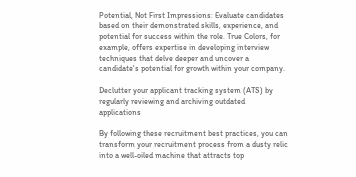Potential, Not First Impressions: Evaluate candidates based on their demonstrated skills, experience, and potential for success within the role. True Colors, for example, offers expertise in developing interview techniques that delve deeper and uncover a candidate's potential for growth within your company.

Declutter your applicant tracking system (ATS) by regularly reviewing and archiving outdated applications

By following these recruitment best practices, you can transform your recruitment process from a dusty relic into a well-oiled machine that attracts top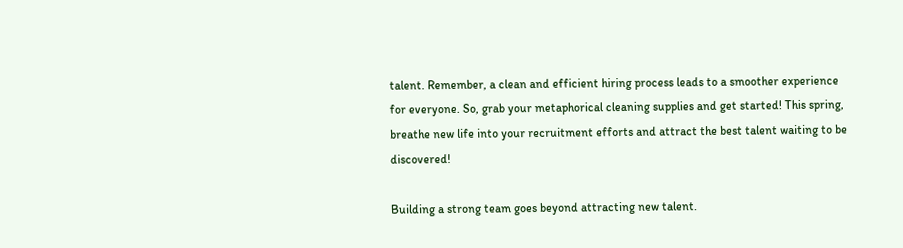talent. Remember, a clean and efficient hiring process leads to a smoother experience for everyone. So, grab your metaphorical cleaning supplies and get started! This spring, breathe new life into your recruitment efforts and attract the best talent waiting to be discovered!

Building a strong team goes beyond attracting new talent.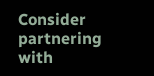Consider partnering with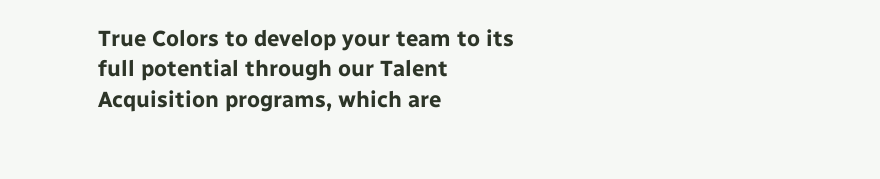True Colors to develop your team to its full potential through our Talent Acquisition programs, which are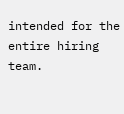intended for the entire hiring team.